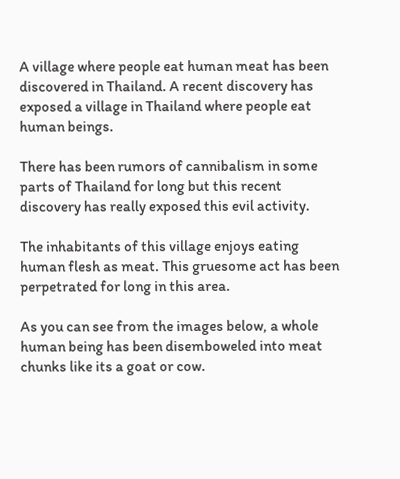A village where people eat human meat has been discovered in Thailand. A recent discovery has exposed a village in Thailand where people eat human beings.

There has been rumors of cannibalism in some parts of Thailand for long but this recent discovery has really exposed this evil activity.

The inhabitants of this village enjoys eating human flesh as meat. This gruesome act has been perpetrated for long in this area.

As you can see from the images below, a whole human being has been disemboweled into meat chunks like its a goat or cow.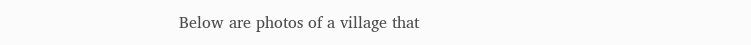Below are photos of a village that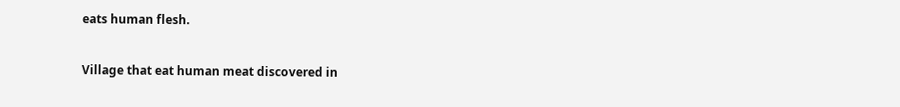eats human flesh.

Village that eat human meat discovered in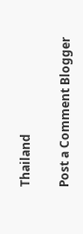Thailand

Post a Comment Blogger